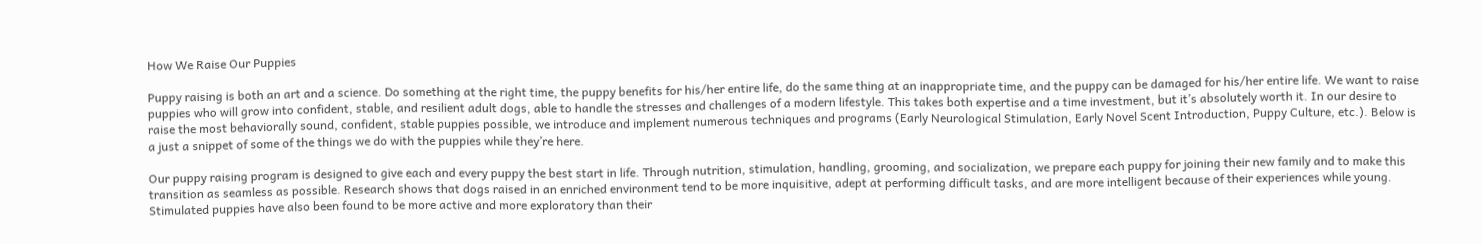How We Raise Our Puppies

Puppy raising is both an art and a science. Do something at the right time, the puppy benefits for his/her entire life, do the same thing at an inappropriate time, and the puppy can be damaged for his/her entire life. We want to raise puppies who will grow into confident, stable, and resilient adult dogs, able to handle the stresses and challenges of a modern lifestyle. This takes both expertise and a time investment, but it’s absolutely worth it. In our desire to raise the most behaviorally sound, confident, stable puppies possible, we introduce and implement numerous techniques and programs (Early Neurological Stimulation, Early Novel Scent Introduction, Puppy Culture, etc.). Below is a just a snippet of some of the things we do with the puppies while they’re here.

Our puppy raising program is designed to give each and every puppy the best start in life. Through nutrition, stimulation, handling, grooming, and socialization, we prepare each puppy for joining their new family and to make this transition as seamless as possible. Research shows that dogs raised in an enriched environment tend to be more inquisitive, adept at performing difficult tasks, and are more intelligent because of their experiences while young. Stimulated puppies have also been found to be more active and more exploratory than their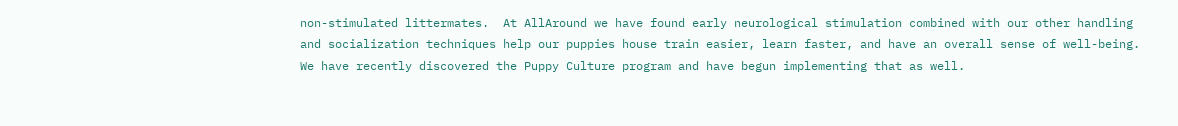non-stimulated littermates.  At AllAround we have found early neurological stimulation combined with our other handling and socialization techniques help our puppies house train easier, learn faster, and have an overall sense of well-being. We have recently discovered the Puppy Culture program and have begun implementing that as well.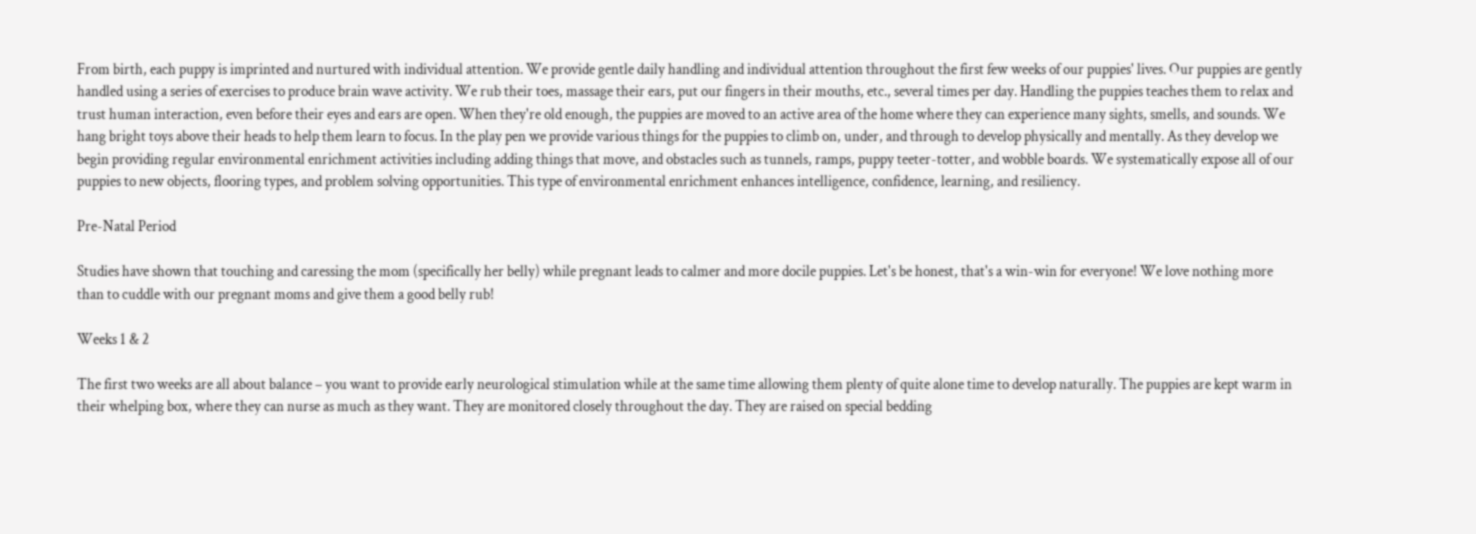From birth, each puppy is imprinted and nurtured with individual attention. We provide gentle daily handling and individual attention throughout the first few weeks of our puppies' lives. Our puppies are gently handled using a series of exercises to produce brain wave activity. We rub their toes, massage their ears, put our fingers in their mouths, etc., several times per day. Handling the puppies teaches them to relax and trust human interaction, even before their eyes and ears are open. When they're old enough, the puppies are moved to an active area of the home where they can experience many sights, smells, and sounds. We hang bright toys above their heads to help them learn to focus. In the play pen we provide various things for the puppies to climb on, under, and through to develop physically and mentally. As they develop we begin providing regular environmental enrichment activities including adding things that move, and obstacles such as tunnels, ramps, puppy teeter-totter, and wobble boards. We systematically expose all of our puppies to new objects, flooring types, and problem solving opportunities. This type of environmental enrichment enhances intelligence, confidence, learning, and resiliency.

Pre-Natal Period

Studies have shown that touching and caressing the mom (specifically her belly) while pregnant leads to calmer and more docile puppies. Let's be honest, that's a win-win for everyone! We love nothing more than to cuddle with our pregnant moms and give them a good belly rub!

Weeks 1 & 2

The first two weeks are all about balance – you want to provide early neurological stimulation while at the same time allowing them plenty of quite alone time to develop naturally. The puppies are kept warm in their whelping box, where they can nurse as much as they want. They are monitored closely throughout the day. They are raised on special bedding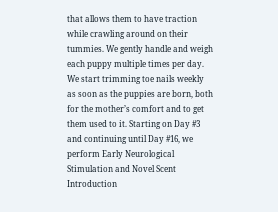that allows them to have traction while crawling around on their tummies. We gently handle and weigh each puppy multiple times per day. We start trimming toe nails weekly as soon as the puppies are born, both for the mother’s comfort and to get them used to it. Starting on Day #3 and continuing until Day #16, we perform Early Neurological Stimulation and Novel Scent Introduction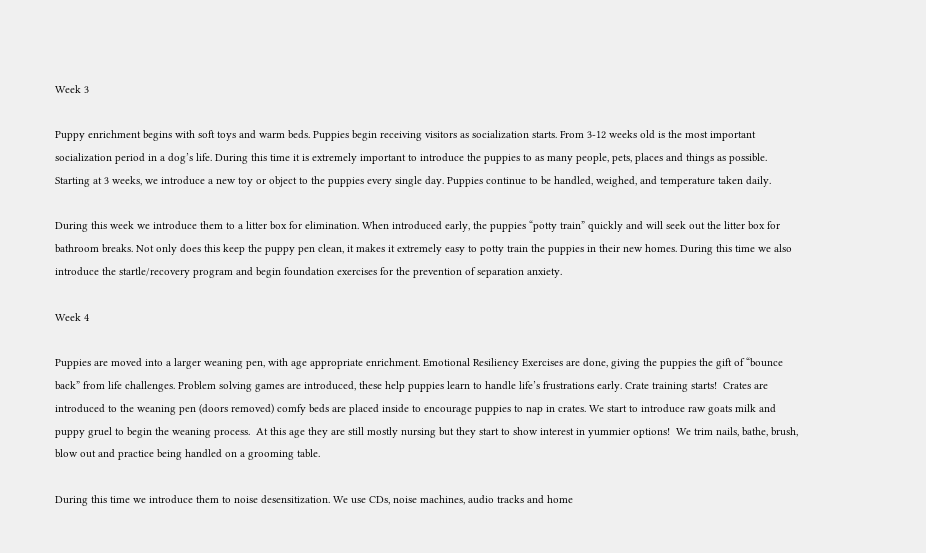Week 3

Puppy enrichment begins with soft toys and warm beds. Puppies begin receiving visitors as socialization starts. From 3-12 weeks old is the most important socialization period in a dog’s life. During this time it is extremely important to introduce the puppies to as many people, pets, places and things as possible. Starting at 3 weeks, we introduce a new toy or object to the puppies every single day. Puppies continue to be handled, weighed, and temperature taken daily.

During this week we introduce them to a litter box for elimination. When introduced early, the puppies “potty train” quickly and will seek out the litter box for bathroom breaks. Not only does this keep the puppy pen clean, it makes it extremely easy to potty train the puppies in their new homes. During this time we also introduce the startle/recovery program and begin foundation exercises for the prevention of separation anxiety.

Week 4

Puppies are moved into a larger weaning pen, with age appropriate enrichment. Emotional Resiliency Exercises are done, giving the puppies the gift of “bounce back” from life challenges. Problem solving games are introduced, these help puppies learn to handle life’s frustrations early. Crate training starts!  Crates are introduced to the weaning pen (doors removed) comfy beds are placed inside to encourage puppies to nap in crates. We start to introduce raw goats milk and puppy gruel to begin the weaning process.  At this age they are still mostly nursing but they start to show interest in yummier options!  We trim nails, bathe, brush, blow out and practice being handled on a grooming table.

During this time we introduce them to noise desensitization. We use CDs, noise machines, audio tracks and home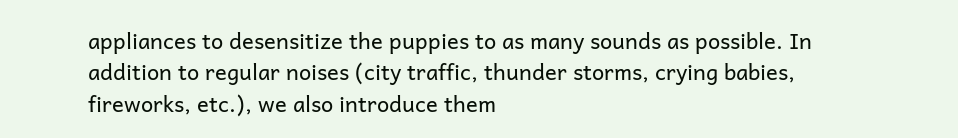appliances to desensitize the puppies to as many sounds as possible. In addition to regular noises (city traffic, thunder storms, crying babies, fireworks, etc.), we also introduce them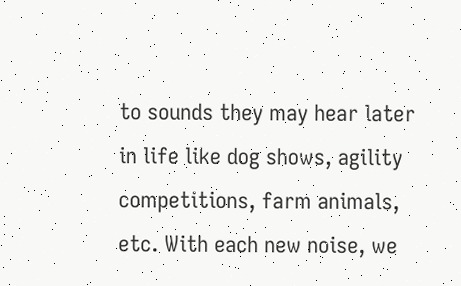to sounds they may hear later in life like dog shows, agility competitions, farm animals, etc. With each new noise, we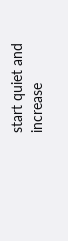start quiet and increase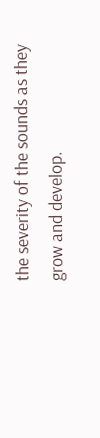the severity of the sounds as they grow and develop.